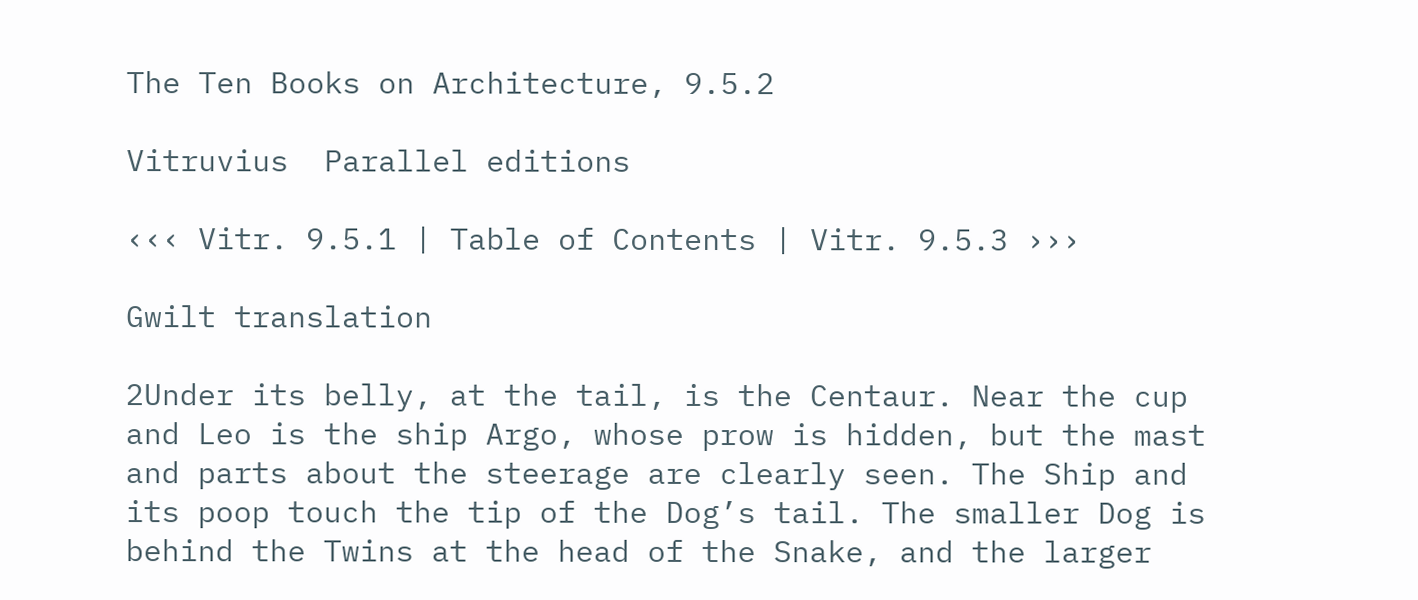The Ten Books on Architecture, 9.5.2

Vitruvius  Parallel editions

‹‹‹ Vitr. 9.5.1 | Table of Contents | Vitr. 9.5.3 ›››

Gwilt translation

2Under its belly, at the tail, is the Centaur. Near the cup and Leo is the ship Argo, whose prow is hidden, but the mast and parts about the steerage are clearly seen. The Ship and its poop touch the tip of the Dog’s tail. The smaller Dog is behind the Twins at the head of the Snake, and the larger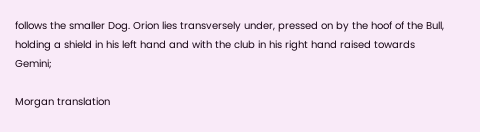follows the smaller Dog. Orion lies transversely under, pressed on by the hoof of the Bull, holding a shield in his left hand and with the club in his right hand raised towards Gemini;

Morgan translation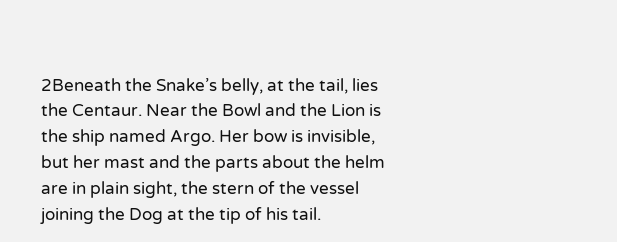2Beneath the Snake’s belly, at the tail, lies the Centaur. Near the Bowl and the Lion is the ship named Argo. Her bow is invisible, but her mast and the parts about the helm are in plain sight, the stern of the vessel joining the Dog at the tip of his tail.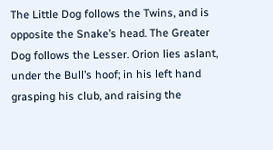The Little Dog follows the Twins, and is opposite the Snake’s head. The Greater Dog follows the Lesser. Orion lies aslant, under the Bull’s hoof; in his left hand grasping his club, and raising the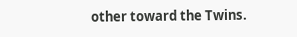other toward the Twins.